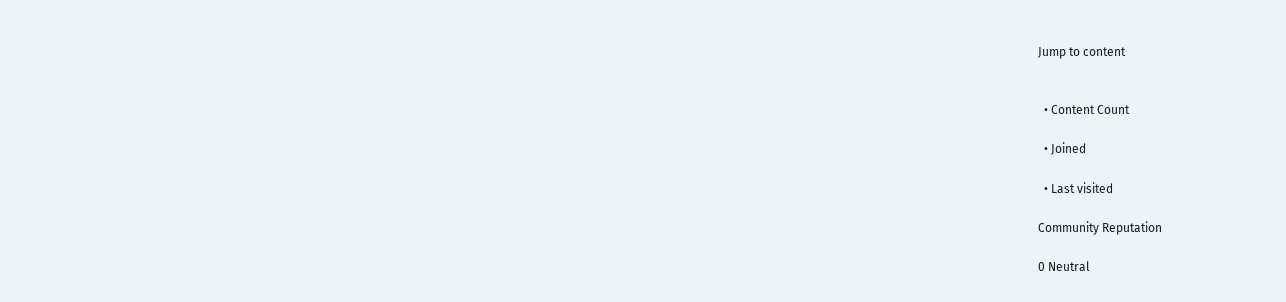Jump to content


  • Content Count

  • Joined

  • Last visited

Community Reputation

0 Neutral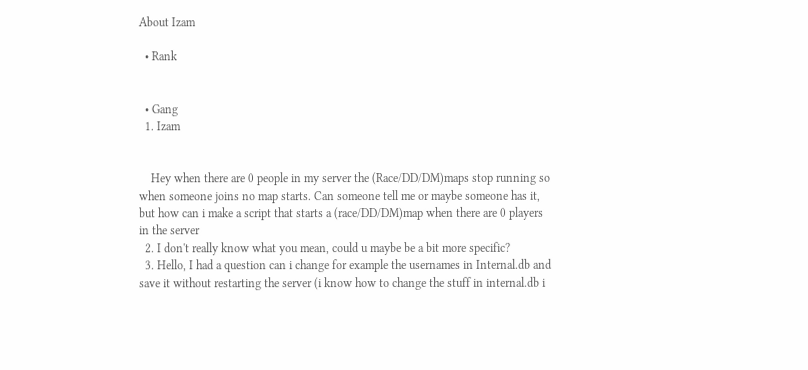About Izam

  • Rank


  • Gang
  1. Izam


    Hey when there are 0 people in my server the (Race/DD/DM)maps stop running so when someone joins no map starts. Can someone tell me or maybe someone has it, but how can i make a script that starts a (race/DD/DM)map when there are 0 players in the server
  2. I don't really know what you mean, could u maybe be a bit more specific?
  3. Hello, I had a question can i change for example the usernames in Internal.db and save it without restarting the server (i know how to change the stuff in internal.db i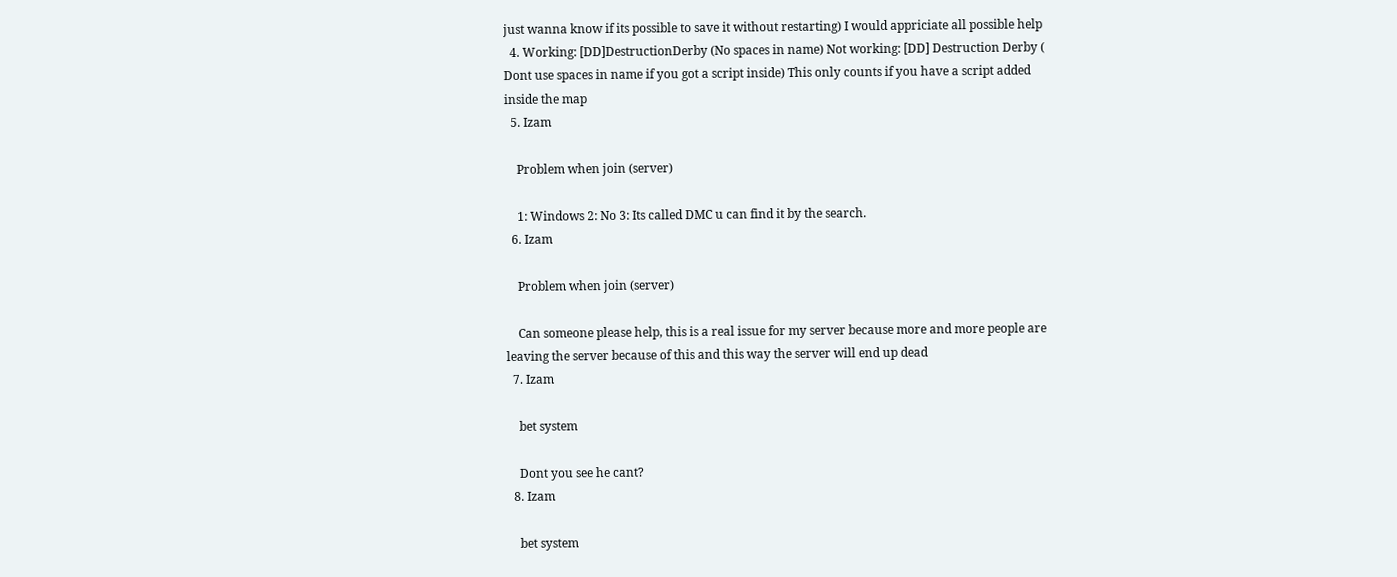just wanna know if its possible to save it without restarting) I would appriciate all possible help
  4. Working: [DD]DestructionDerby (No spaces in name) Not working: [DD] Destruction Derby ( Dont use spaces in name if you got a script inside) This only counts if you have a script added inside the map
  5. Izam

    Problem when join (server)

    1: Windows 2: No 3: Its called DMC u can find it by the search.
  6. Izam

    Problem when join (server)

    Can someone please help, this is a real issue for my server because more and more people are leaving the server because of this and this way the server will end up dead
  7. Izam

    bet system

    Dont you see he cant?
  8. Izam

    bet system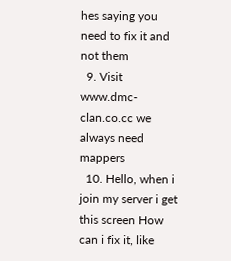hes saying you need to fix it and not them
  9. Visit www.dmc-clan.co.cc we always need mappers
  10. Hello, when i join my server i get this screen How can i fix it, like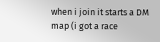when i join it starts a DM map (i got a race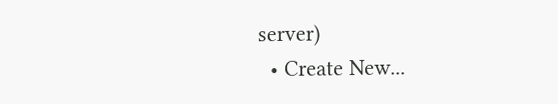server)
  • Create New...